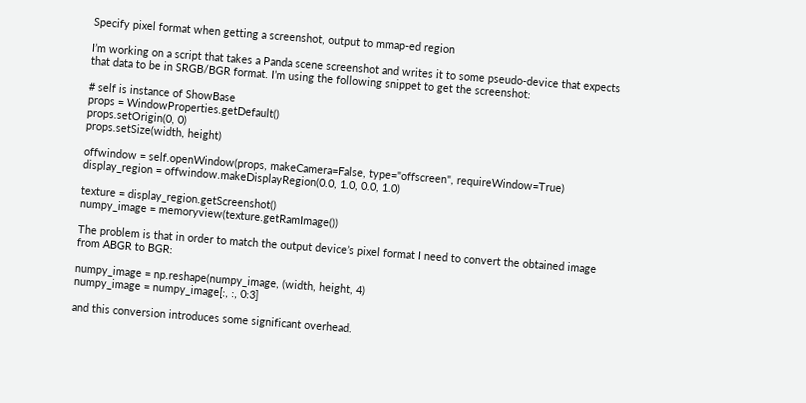Specify pixel format when getting a screenshot, output to mmap-ed region

I’m working on a script that takes a Panda scene screenshot and writes it to some pseudo-device that expects that data to be in SRGB/BGR format. I’m using the following snippet to get the screenshot:

# self is instance of ShowBase
props = WindowProperties.getDefault()
props.setOrigin(0, 0)
props.setSize(width, height)

offwindow = self.openWindow(props, makeCamera=False, type="offscreen", requireWindow=True)
display_region = offwindow.makeDisplayRegion(0.0, 1.0, 0.0, 1.0)

texture = display_region.getScreenshot()
numpy_image = memoryview(texture.getRamImage())

The problem is that in order to match the output device’s pixel format I need to convert the obtained image from ABGR to BGR:

numpy_image = np.reshape(numpy_image, (width, height, 4)
numpy_image = numpy_image[:, :, 0:3]

and this conversion introduces some significant overhead.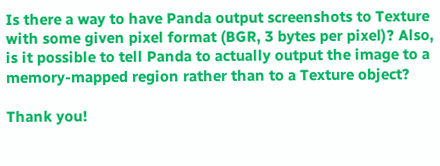Is there a way to have Panda output screenshots to Texture with some given pixel format (BGR, 3 bytes per pixel)? Also, is it possible to tell Panda to actually output the image to a memory-mapped region rather than to a Texture object?

Thank you!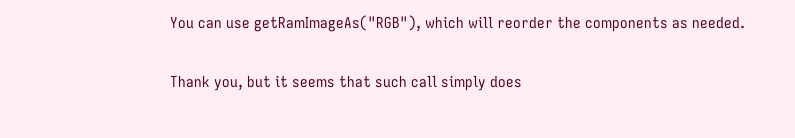You can use getRamImageAs("RGB"), which will reorder the components as needed.

Thank you, but it seems that such call simply does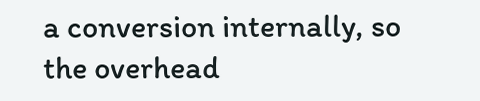a conversion internally, so the overhead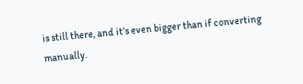is still there, and it’s even bigger than if converting manually.